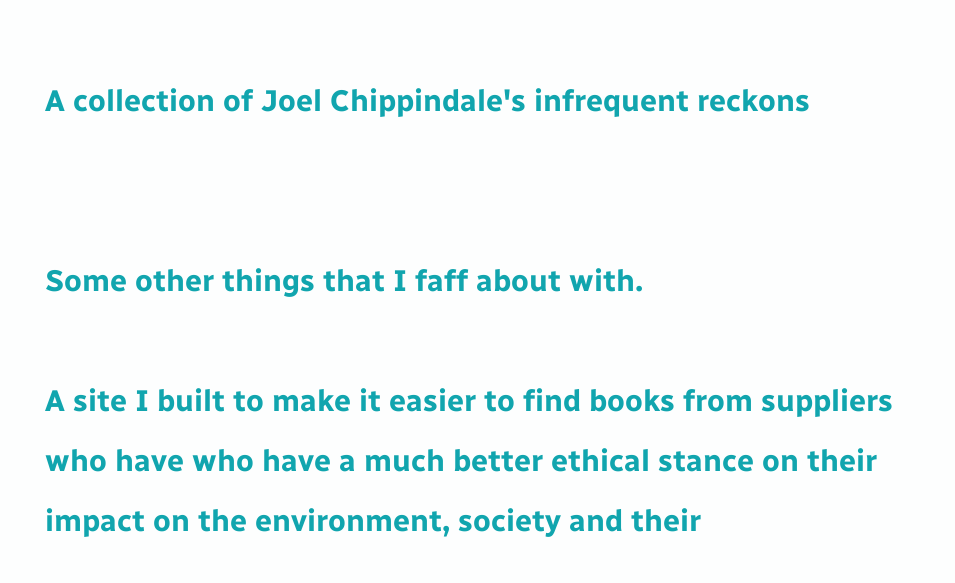A collection of Joel Chippindale's infrequent reckons


Some other things that I faff about with.

A site I built to make it easier to find books from suppliers who have who have a much better ethical stance on their impact on the environment, society and their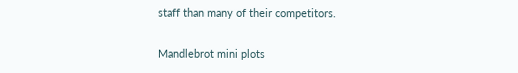staff than many of their competitors.

Mandlebrot mini plots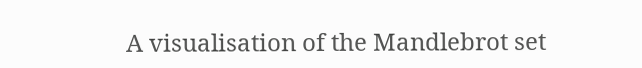A visualisation of the Mandlebrot set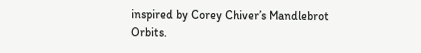inspired by Corey Chiver’s Mandlebrot Orbits.